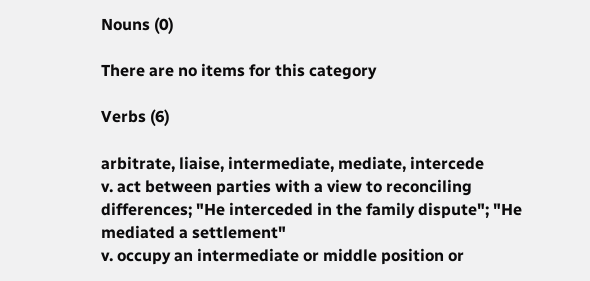Nouns (0)

There are no items for this category

Verbs (6)

arbitrate, liaise, intermediate, mediate, intercede
v. act between parties with a view to reconciling differences; "He interceded in the family dispute"; "He mediated a settlement"
v. occupy an intermediate or middle position or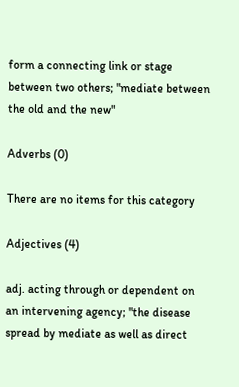form a connecting link or stage between two others; "mediate between the old and the new"

Adverbs (0)

There are no items for this category

Adjectives (4)

adj. acting through or dependent on an intervening agency; "the disease spread by mediate as well as direct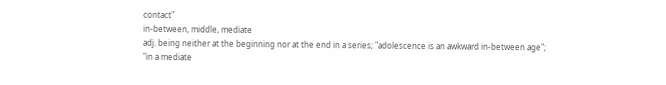contact"
in-between, middle, mediate
adj. being neither at the beginning nor at the end in a series; "adolescence is an awkward in-between age"; "in a mediate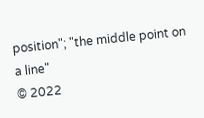position"; "the middle point on a line"
© 2022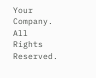Your Company. All Rights Reserved.